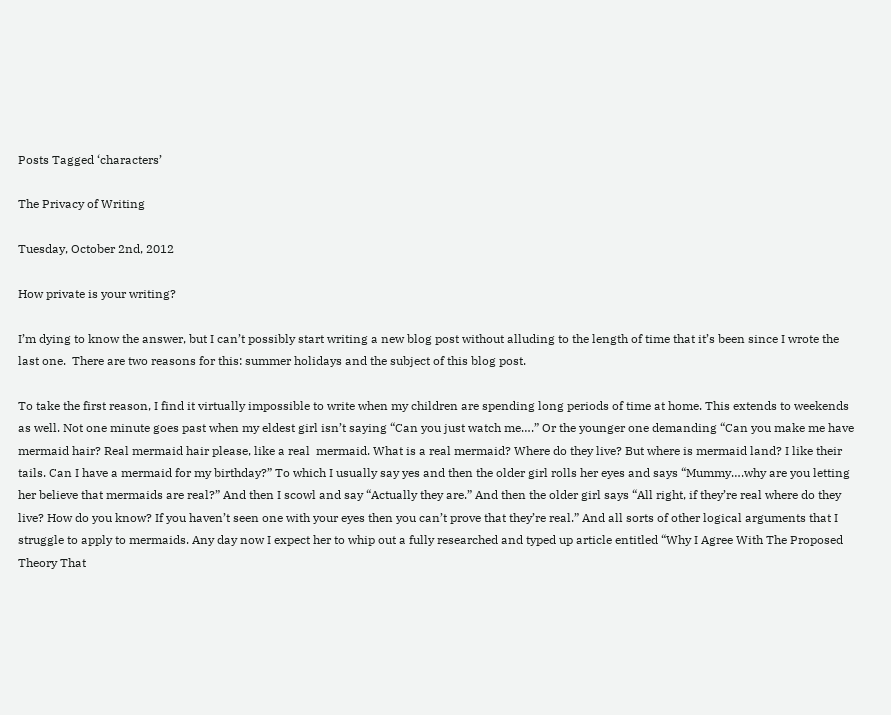Posts Tagged ‘characters’

The Privacy of Writing

Tuesday, October 2nd, 2012

How private is your writing?

I’m dying to know the answer, but I can’t possibly start writing a new blog post without alluding to the length of time that it’s been since I wrote the last one.  There are two reasons for this: summer holidays and the subject of this blog post.

To take the first reason, I find it virtually impossible to write when my children are spending long periods of time at home. This extends to weekends as well. Not one minute goes past when my eldest girl isn’t saying “Can you just watch me….” Or the younger one demanding “Can you make me have mermaid hair? Real mermaid hair please, like a real  mermaid. What is a real mermaid? Where do they live? But where is mermaid land? I like their tails. Can I have a mermaid for my birthday?” To which I usually say yes and then the older girl rolls her eyes and says “Mummy….why are you letting her believe that mermaids are real?” And then I scowl and say “Actually they are.” And then the older girl says “All right, if they’re real where do they live? How do you know? If you haven’t seen one with your eyes then you can’t prove that they’re real.” And all sorts of other logical arguments that I struggle to apply to mermaids. Any day now I expect her to whip out a fully researched and typed up article entitled “Why I Agree With The Proposed Theory That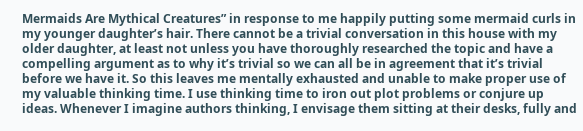Mermaids Are Mythical Creatures” in response to me happily putting some mermaid curls in my younger daughter’s hair. There cannot be a trivial conversation in this house with my older daughter, at least not unless you have thoroughly researched the topic and have a compelling argument as to why it’s trivial so we can all be in agreement that it’s trivial before we have it. So this leaves me mentally exhausted and unable to make proper use of my valuable thinking time. I use thinking time to iron out plot problems or conjure up ideas. Whenever I imagine authors thinking, I envisage them sitting at their desks, fully and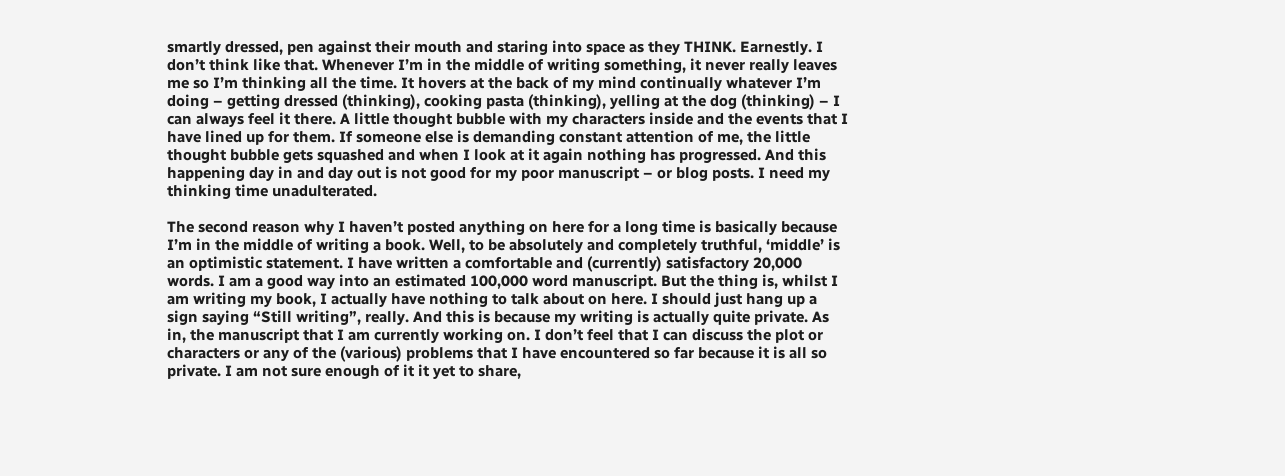smartly dressed, pen against their mouth and staring into space as they THINK. Earnestly. I don’t think like that. Whenever I’m in the middle of writing something, it never really leaves me so I’m thinking all the time. It hovers at the back of my mind continually whatever I’m doing – getting dressed (thinking), cooking pasta (thinking), yelling at the dog (thinking) – I can always feel it there. A little thought bubble with my characters inside and the events that I have lined up for them. If someone else is demanding constant attention of me, the little thought bubble gets squashed and when I look at it again nothing has progressed. And this happening day in and day out is not good for my poor manuscript – or blog posts. I need my thinking time unadulterated.

The second reason why I haven’t posted anything on here for a long time is basically because I’m in the middle of writing a book. Well, to be absolutely and completely truthful, ‘middle’ is an optimistic statement. I have written a comfortable and (currently) satisfactory 20,000 words. I am a good way into an estimated 100,000 word manuscript. But the thing is, whilst I am writing my book, I actually have nothing to talk about on here. I should just hang up a sign saying “Still writing”, really. And this is because my writing is actually quite private. As in, the manuscript that I am currently working on. I don’t feel that I can discuss the plot or characters or any of the (various) problems that I have encountered so far because it is all so private. I am not sure enough of it it yet to share,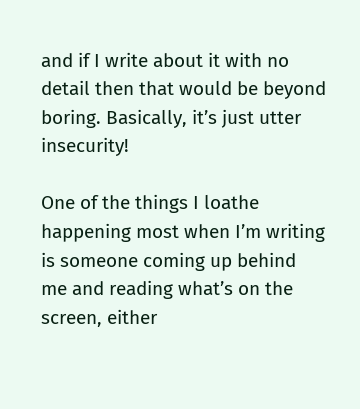and if I write about it with no detail then that would be beyond boring. Basically, it’s just utter insecurity!

One of the things I loathe happening most when I’m writing is someone coming up behind me and reading what’s on the screen, either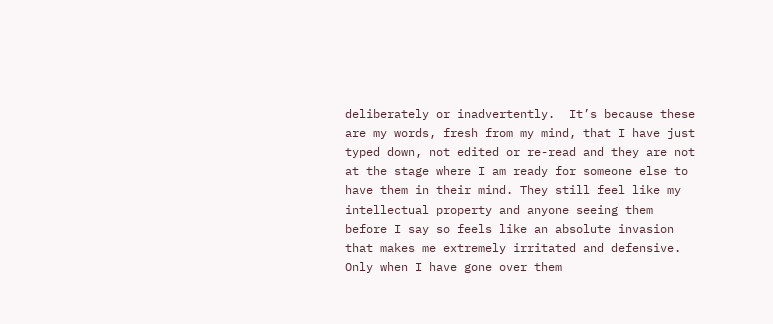deliberately or inadvertently.  It’s because these are my words, fresh from my mind, that I have just typed down, not edited or re-read and they are not at the stage where I am ready for someone else to have them in their mind. They still feel like my intellectual property and anyone seeing them before I say so feels like an absolute invasion that makes me extremely irritated and defensive. Only when I have gone over them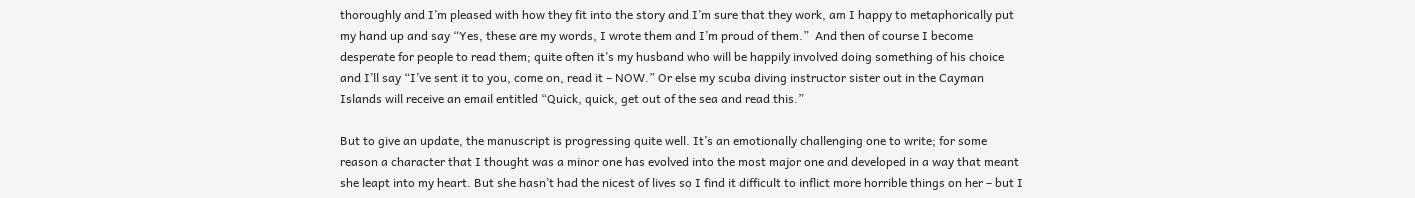thoroughly and I’m pleased with how they fit into the story and I’m sure that they work, am I happy to metaphorically put my hand up and say “Yes, these are my words, I wrote them and I’m proud of them.”  And then of course I become desperate for people to read them; quite often it’s my husband who will be happily involved doing something of his choice and I’ll say “I’ve sent it to you, come on, read it – NOW.” Or else my scuba diving instructor sister out in the Cayman Islands will receive an email entitled “Quick, quick, get out of the sea and read this.”

But to give an update, the manuscript is progressing quite well. It’s an emotionally challenging one to write; for some reason a character that I thought was a minor one has evolved into the most major one and developed in a way that meant she leapt into my heart. But she hasn’t had the nicest of lives so I find it difficult to inflict more horrible things on her – but I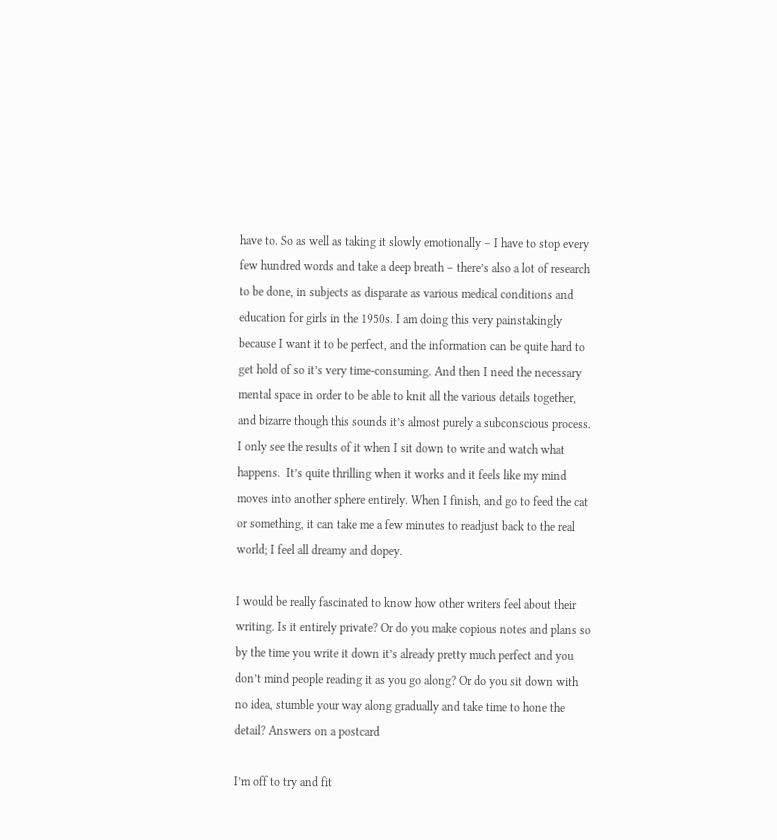have to. So as well as taking it slowly emotionally – I have to stop every few hundred words and take a deep breath – there’s also a lot of research to be done, in subjects as disparate as various medical conditions and education for girls in the 1950s. I am doing this very painstakingly because I want it to be perfect, and the information can be quite hard to get hold of so it’s very time-consuming. And then I need the necessary mental space in order to be able to knit all the various details together, and bizarre though this sounds it’s almost purely a subconscious process.  I only see the results of it when I sit down to write and watch what happens.  It’s quite thrilling when it works and it feels like my mind moves into another sphere entirely. When I finish, and go to feed the cat or something, it can take me a few minutes to readjust back to the real world; I feel all dreamy and dopey.

I would be really fascinated to know how other writers feel about their writing. Is it entirely private? Or do you make copious notes and plans so by the time you write it down it’s already pretty much perfect and you don’t mind people reading it as you go along? Or do you sit down with no idea, stumble your way along gradually and take time to hone the detail? Answers on a postcard

I’m off to try and fit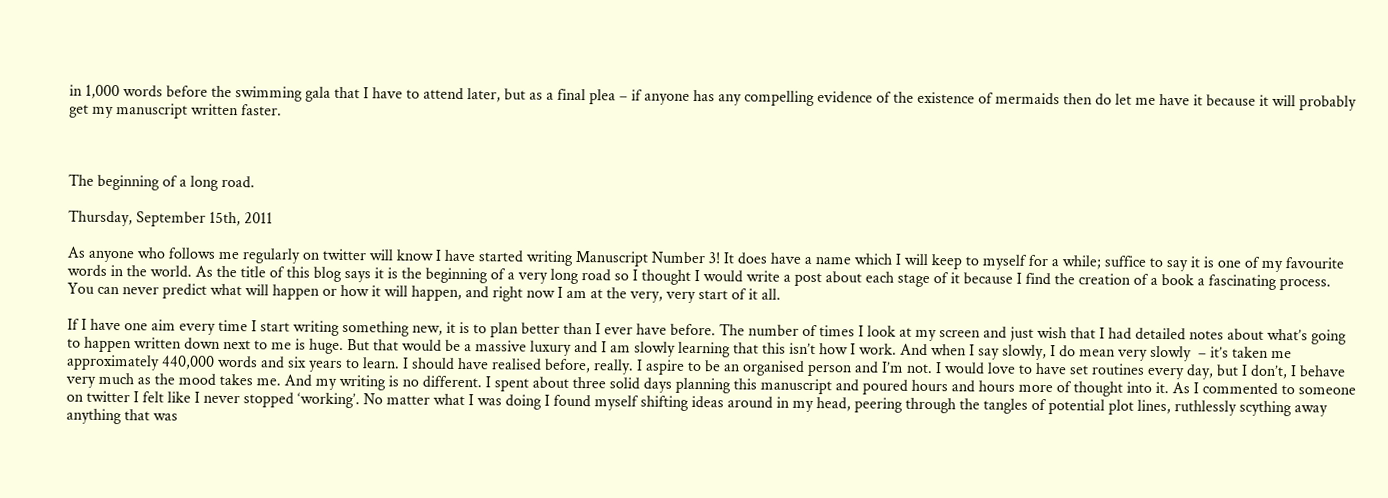in 1,000 words before the swimming gala that I have to attend later, but as a final plea – if anyone has any compelling evidence of the existence of mermaids then do let me have it because it will probably get my manuscript written faster.



The beginning of a long road.

Thursday, September 15th, 2011

As anyone who follows me regularly on twitter will know I have started writing Manuscript Number 3! It does have a name which I will keep to myself for a while; suffice to say it is one of my favourite words in the world. As the title of this blog says it is the beginning of a very long road so I thought I would write a post about each stage of it because I find the creation of a book a fascinating process. You can never predict what will happen or how it will happen, and right now I am at the very, very start of it all.

If I have one aim every time I start writing something new, it is to plan better than I ever have before. The number of times I look at my screen and just wish that I had detailed notes about what’s going to happen written down next to me is huge. But that would be a massive luxury and I am slowly learning that this isn’t how I work. And when I say slowly, I do mean very slowly  – it’s taken me approximately 440,000 words and six years to learn. I should have realised before, really. I aspire to be an organised person and I’m not. I would love to have set routines every day, but I don’t, I behave very much as the mood takes me. And my writing is no different. I spent about three solid days planning this manuscript and poured hours and hours more of thought into it. As I commented to someone on twitter I felt like I never stopped ‘working’. No matter what I was doing I found myself shifting ideas around in my head, peering through the tangles of potential plot lines, ruthlessly scything away anything that was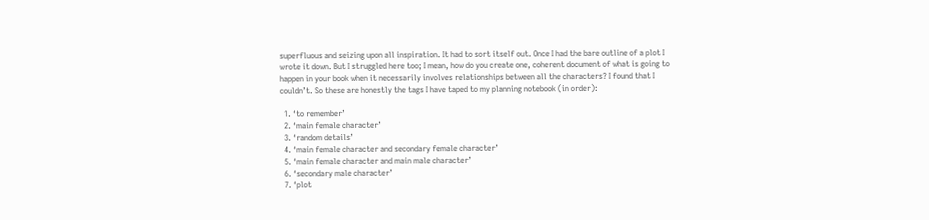superfluous and seizing upon all inspiration. It had to sort itself out. Once I had the bare outline of a plot I wrote it down. But I struggled here too; I mean, how do you create one, coherent document of what is going to happen in your book when it necessarily involves relationships between all the characters? I found that I couldn’t. So these are honestly the tags I have taped to my planning notebook (in order):

  1. ‘to remember’
  2. ‘main female character’
  3. ‘random details’
  4. ‘main female character and secondary female character’
  5. ‘main female character and main male character’
  6. ‘secondary male character’
  7. ‘plot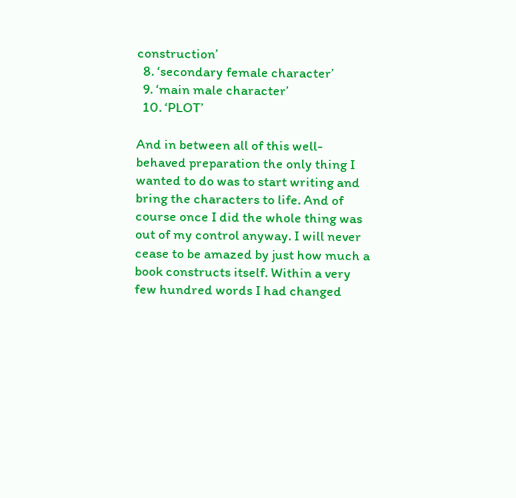construction’
  8. ‘secondary female character’
  9. ‘main male character’
  10. ‘PLOT’

And in between all of this well-behaved preparation the only thing I wanted to do was to start writing and bring the characters to life. And of course once I did the whole thing was out of my control anyway. I will never cease to be amazed by just how much a book constructs itself. Within a very few hundred words I had changed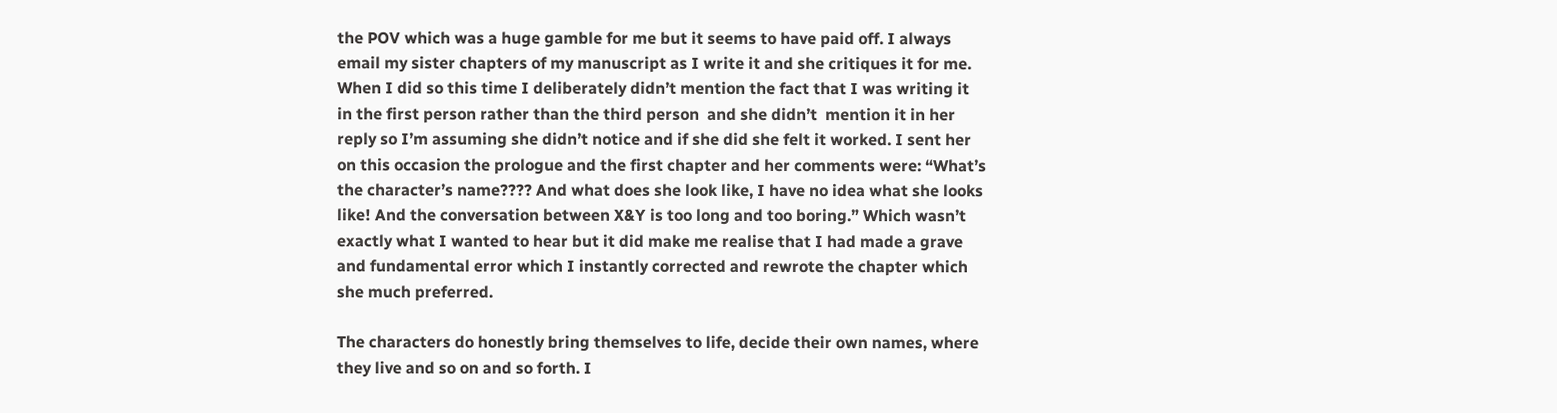the POV which was a huge gamble for me but it seems to have paid off. I always email my sister chapters of my manuscript as I write it and she critiques it for me.  When I did so this time I deliberately didn’t mention the fact that I was writing it in the first person rather than the third person  and she didn’t  mention it in her reply so I’m assuming she didn’t notice and if she did she felt it worked. I sent her on this occasion the prologue and the first chapter and her comments were: “What’s the character’s name???? And what does she look like, I have no idea what she looks like! And the conversation between X&Y is too long and too boring.” Which wasn’t exactly what I wanted to hear but it did make me realise that I had made a grave and fundamental error which I instantly corrected and rewrote the chapter which she much preferred.

The characters do honestly bring themselves to life, decide their own names, where they live and so on and so forth. I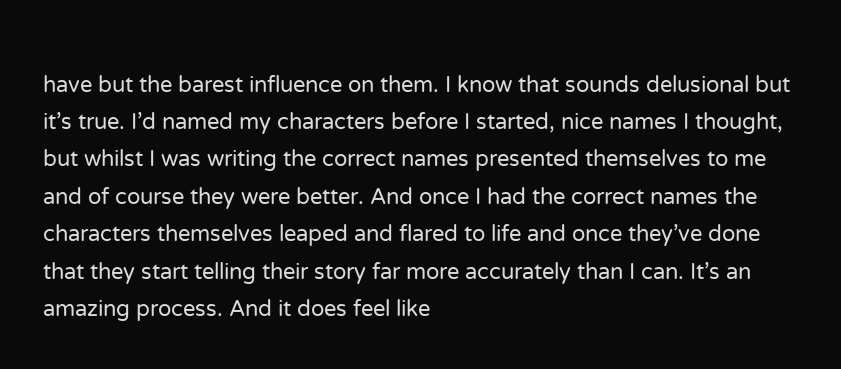have but the barest influence on them. I know that sounds delusional but it’s true. I’d named my characters before I started, nice names I thought, but whilst I was writing the correct names presented themselves to me and of course they were better. And once I had the correct names the characters themselves leaped and flared to life and once they’ve done that they start telling their story far more accurately than I can. It’s an amazing process. And it does feel like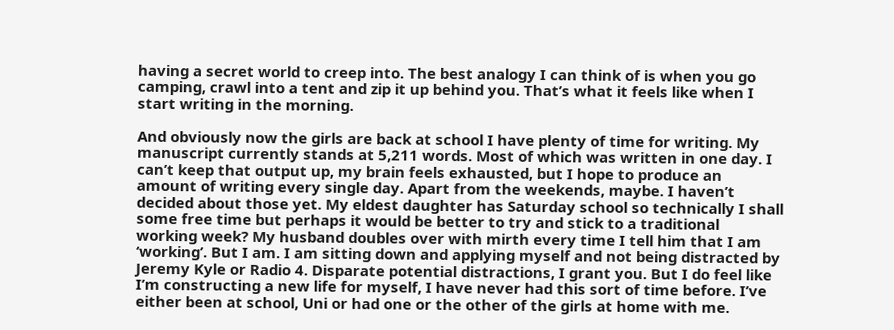having a secret world to creep into. The best analogy I can think of is when you go camping, crawl into a tent and zip it up behind you. That’s what it feels like when I start writing in the morning.

And obviously now the girls are back at school I have plenty of time for writing. My manuscript currently stands at 5,211 words. Most of which was written in one day. I can’t keep that output up, my brain feels exhausted, but I hope to produce an amount of writing every single day. Apart from the weekends, maybe. I haven’t decided about those yet. My eldest daughter has Saturday school so technically I shall some free time but perhaps it would be better to try and stick to a traditional working week? My husband doubles over with mirth every time I tell him that I am ‘working’. But I am. I am sitting down and applying myself and not being distracted by Jeremy Kyle or Radio 4. Disparate potential distractions, I grant you. But I do feel like I’m constructing a new life for myself, I have never had this sort of time before. I’ve either been at school, Uni or had one or the other of the girls at home with me.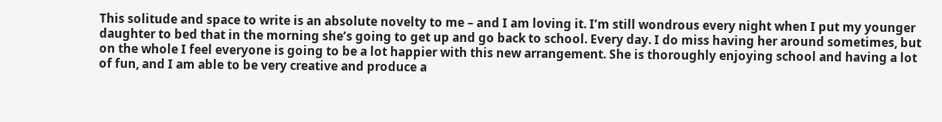This solitude and space to write is an absolute novelty to me – and I am loving it. I’m still wondrous every night when I put my younger daughter to bed that in the morning she’s going to get up and go back to school. Every day. I do miss having her around sometimes, but on the whole I feel everyone is going to be a lot happier with this new arrangement. She is thoroughly enjoying school and having a lot of fun, and I am able to be very creative and produce a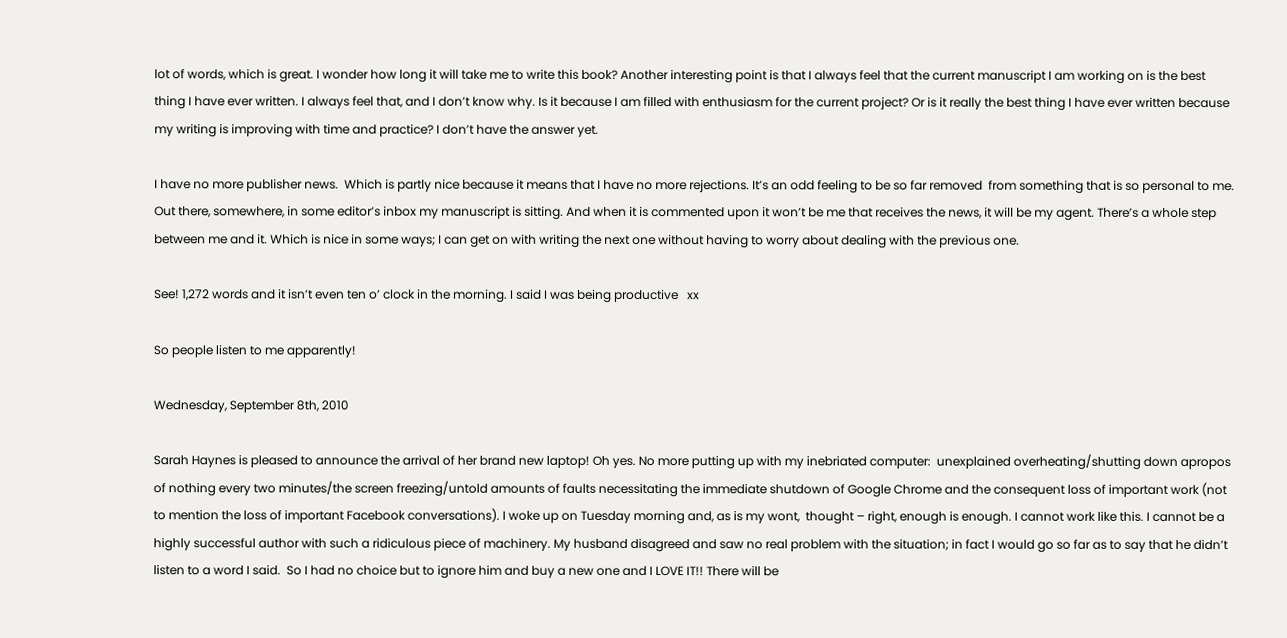lot of words, which is great. I wonder how long it will take me to write this book? Another interesting point is that I always feel that the current manuscript I am working on is the best thing I have ever written. I always feel that, and I don’t know why. Is it because I am filled with enthusiasm for the current project? Or is it really the best thing I have ever written because my writing is improving with time and practice? I don’t have the answer yet.

I have no more publisher news.  Which is partly nice because it means that I have no more rejections. It’s an odd feeling to be so far removed  from something that is so personal to me. Out there, somewhere, in some editor’s inbox my manuscript is sitting. And when it is commented upon it won’t be me that receives the news, it will be my agent. There’s a whole step between me and it. Which is nice in some ways; I can get on with writing the next one without having to worry about dealing with the previous one.

See! 1,272 words and it isn’t even ten o’ clock in the morning. I said I was being productive   xx

So people listen to me apparently!

Wednesday, September 8th, 2010

Sarah Haynes is pleased to announce the arrival of her brand new laptop! Oh yes. No more putting up with my inebriated computer:  unexplained overheating/shutting down apropos of nothing every two minutes/the screen freezing/untold amounts of faults necessitating the immediate shutdown of Google Chrome and the consequent loss of important work (not to mention the loss of important Facebook conversations). I woke up on Tuesday morning and, as is my wont,  thought – right, enough is enough. I cannot work like this. I cannot be a highly successful author with such a ridiculous piece of machinery. My husband disagreed and saw no real problem with the situation; in fact I would go so far as to say that he didn’t listen to a word I said.  So I had no choice but to ignore him and buy a new one and I LOVE IT!! There will be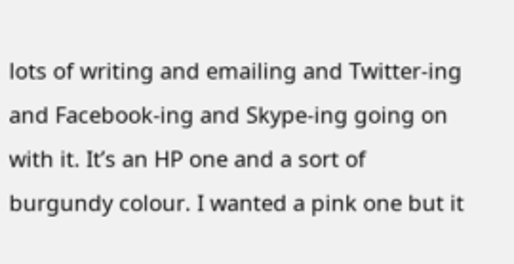lots of writing and emailing and Twitter-ing and Facebook-ing and Skype-ing going on with it. It’s an HP one and a sort of burgundy colour. I wanted a pink one but it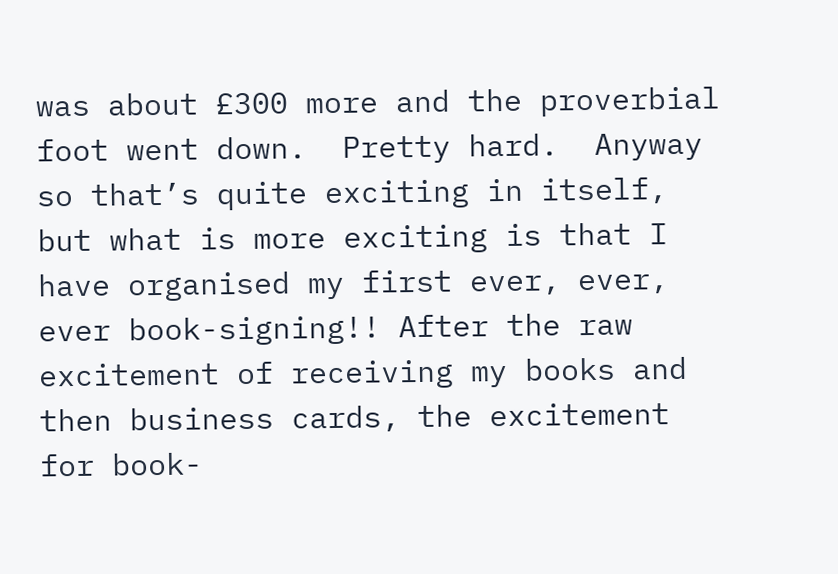was about £300 more and the proverbial foot went down.  Pretty hard.  Anyway so that’s quite exciting in itself, but what is more exciting is that I have organised my first ever, ever, ever book-signing!! After the raw excitement of receiving my books and then business cards, the excitement for book-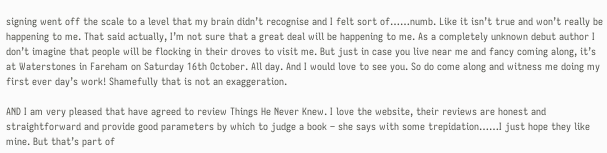signing went off the scale to a level that my brain didn’t recognise and I felt sort of……numb. Like it isn’t true and won’t really be happening to me. That said actually, I’m not sure that a great deal will be happening to me. As a completely unknown debut author I don’t imagine that people will be flocking in their droves to visit me. But just in case you live near me and fancy coming along, it’s at Waterstones in Fareham on Saturday 16th October. All day. And I would love to see you. So do come along and witness me doing my first ever day’s work! Shamefully that is not an exaggeration.

AND I am very pleased that have agreed to review Things He Never Knew. I love the website, their reviews are honest and straightforward and provide good parameters by which to judge a book – she says with some trepidation……I just hope they like mine. But that’s part of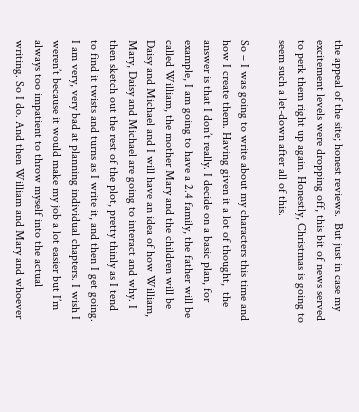the appeal of the site; honest reviews.  But just in case my excitement levels were dropping off, this bit of news served to perk them right up again. Honestly, Christmas is going to seem such a let-down after all of this.

So – I was going to write about my characters this time and how I create them. Having given it a lot of thought,  the answer is that I don’t really. I decide on a basic plan, for example, I am going to have a 2.4 family, the father will be called William, the mother Mary and the children will be Daisy and Michael and I will have an idea of how William, Mary, Daisy and Michael are going to interact and why. I then sketch out the rest of the plot, pretty thinly as I tend to find it twists and turns as I write it, and then I get going. I am very, very bad at planning individual chapters. I wish I weren’t because it would make my job a lot easier but I’m always too impatient to throw myself into the actual writing. So I do. And then William and Mary and whoever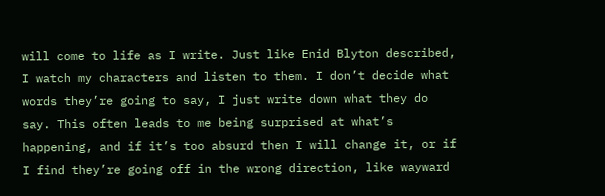will come to life as I write. Just like Enid Blyton described, I watch my characters and listen to them. I don’t decide what words they’re going to say, I just write down what they do say. This often leads to me being surprised at what’s happening, and if it’s too absurd then I will change it, or if I find they’re going off in the wrong direction, like wayward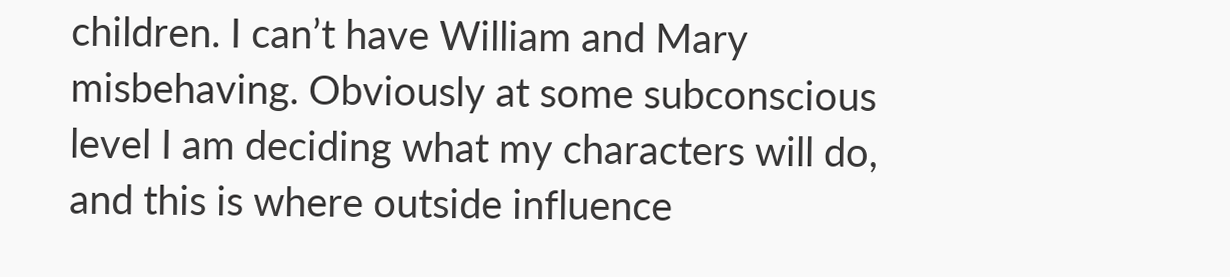children. I can’t have William and Mary misbehaving. Obviously at some subconscious level I am deciding what my characters will do, and this is where outside influence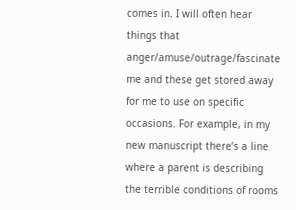comes in. I will often hear things that anger/amuse/outrage/fascinate me and these get stored away for me to use on specific occasions. For example, in my new manuscript there’s a line where a parent is describing the terrible conditions of rooms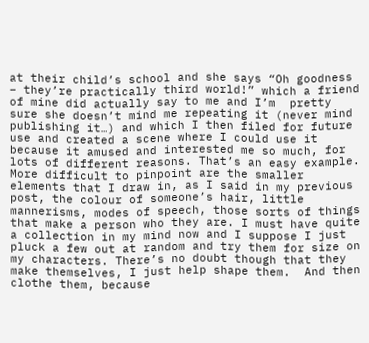at their child’s school and she says “Oh goodness – they’re practically third world!” which a friend of mine did actually say to me and I’m  pretty sure she doesn’t mind me repeating it (never mind publishing it…) and which I then filed for future use and created a scene where I could use it because it amused and interested me so much, for lots of different reasons. That’s an easy example. More difficult to pinpoint are the smaller elements that I draw in, as I said in my previous post, the colour of someone’s hair, little mannerisms, modes of speech, those sorts of things that make a person who they are. I must have quite a collection in my mind now and I suppose I just pluck a few out at random and try them for size on my characters. There’s no doubt though that they make themselves, I just help shape them.  And then clothe them, because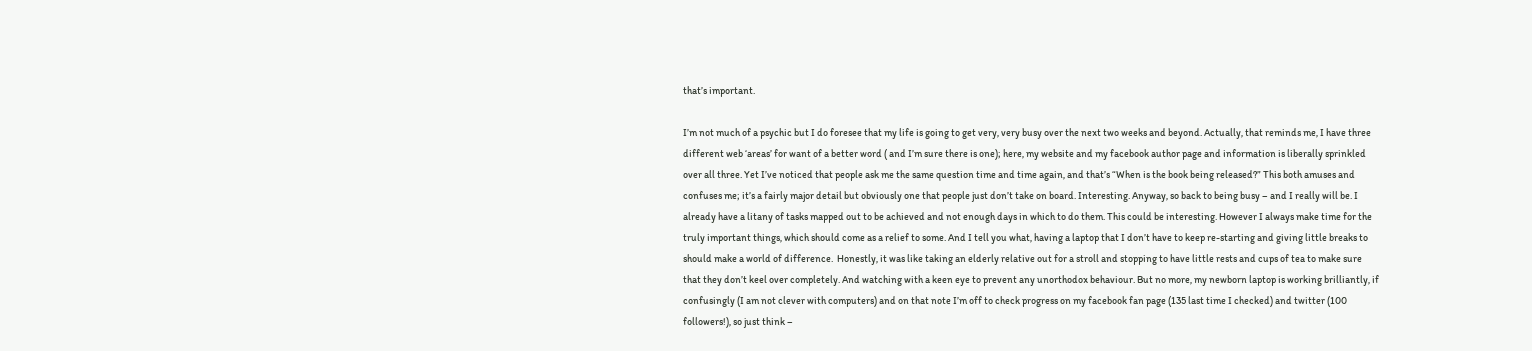that’s important.

I’m not much of a psychic but I do foresee that my life is going to get very, very busy over the next two weeks and beyond. Actually, that reminds me, I have three different web ‘areas’ for want of a better word ( and I’m sure there is one); here, my website and my facebook author page and information is liberally sprinkled over all three. Yet I’ve noticed that people ask me the same question time and time again, and that’s “When is the book being released?” This both amuses and confuses me; it’s a fairly major detail but obviously one that people just don’t take on board. Interesting. Anyway, so back to being busy – and I really will be. I already have a litany of tasks mapped out to be achieved and not enough days in which to do them. This could be interesting. However I always make time for the truly important things, which should come as a relief to some. And I tell you what, having a laptop that I don’t have to keep re-starting and giving little breaks to should make a world of difference.  Honestly, it was like taking an elderly relative out for a stroll and stopping to have little rests and cups of tea to make sure that they don’t keel over completely. And watching with a keen eye to prevent any unorthodox behaviour. But no more, my newborn laptop is working brilliantly, if confusingly (I am not clever with computers) and on that note I’m off to check progress on my facebook fan page (135 last time I checked) and twitter (100 followers!), so just think –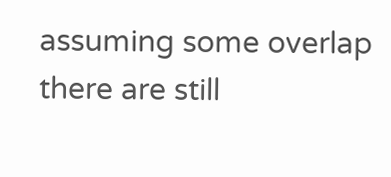assuming some overlap there are still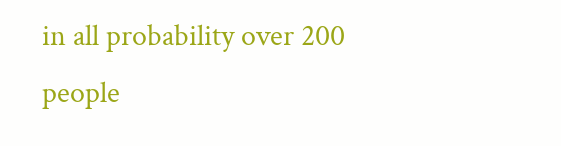in all probability over 200 people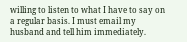willing to listen to what I have to say on a regular basis. I must email my husband and tell him immediately.